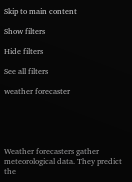Skip to main content

Show filters

Hide filters

See all filters

weather forecaster





Weather forecasters gather meteorological data. They predict the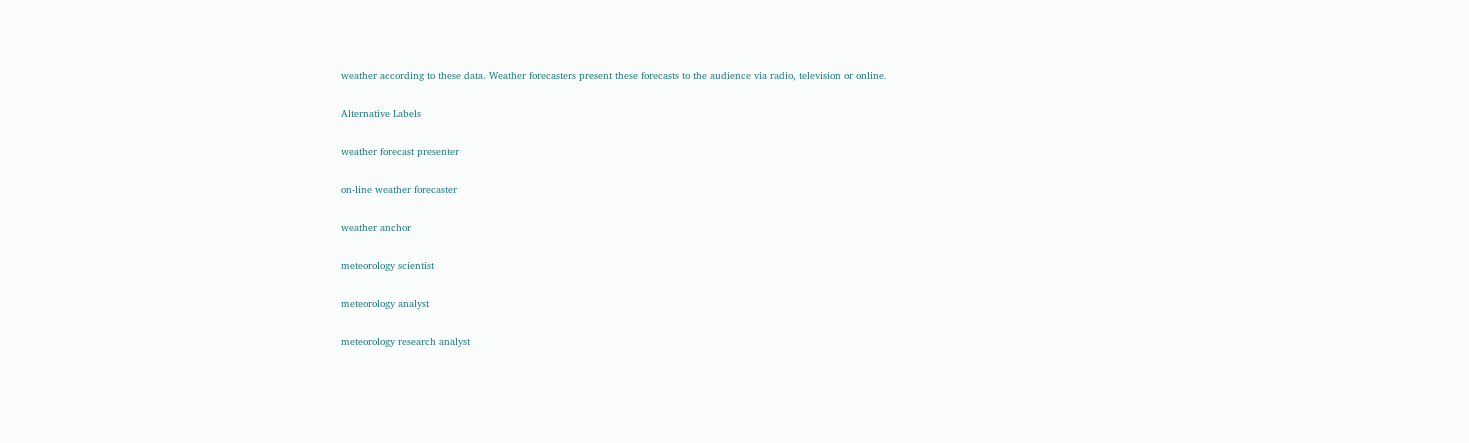weather according to these data. Weather forecasters present these forecasts to the audience via radio, television or online.

Alternative Labels

weather forecast presenter

on-line weather forecaster

weather anchor

meteorology scientist

meteorology analyst

meteorology research analyst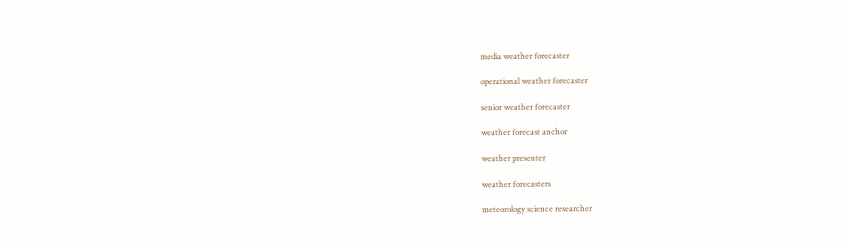media weather forecaster

operational weather forecaster

senior weather forecaster

weather forecast anchor

weather presenter

weather forecasters

meteorology science researcher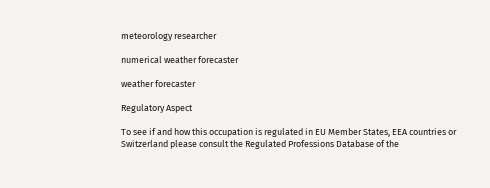meteorology researcher

numerical weather forecaster

weather forecaster

Regulatory Aspect

To see if and how this occupation is regulated in EU Member States, EEA countries or Switzerland please consult the Regulated Professions Database of the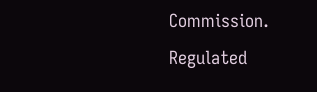Commission. Regulated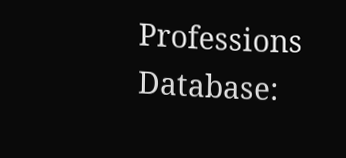Professions Database: